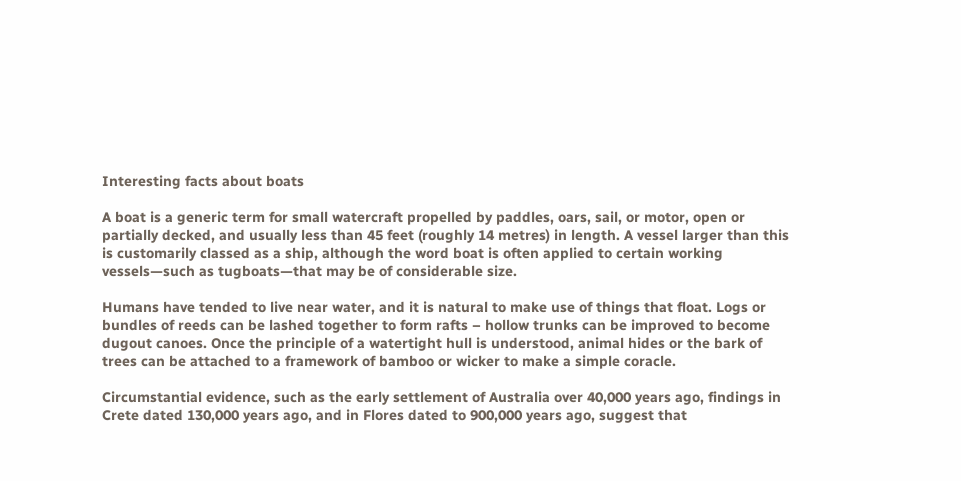Interesting facts about boats

A boat is a generic term for small watercraft propelled by paddles, oars, sail, or motor, open or partially decked, and usually less than 45 feet (roughly 14 metres) in length. A vessel larger than this is customarily classed as a ship, although the word boat is often applied to certain working vessels—such as tugboats—that may be of considerable size.

Humans have tended to live near water, and it is natural to make use of things that float. Logs or bundles of reeds can be lashed together to form rafts – hollow trunks can be improved to become dugout canoes. Once the principle of a watertight hull is understood, animal hides or the bark of trees can be attached to a framework of bamboo or wicker to make a simple coracle.

Circumstantial evidence, such as the early settlement of Australia over 40,000 years ago, findings in Crete dated 130,000 years ago, and in Flores dated to 900,000 years ago, suggest that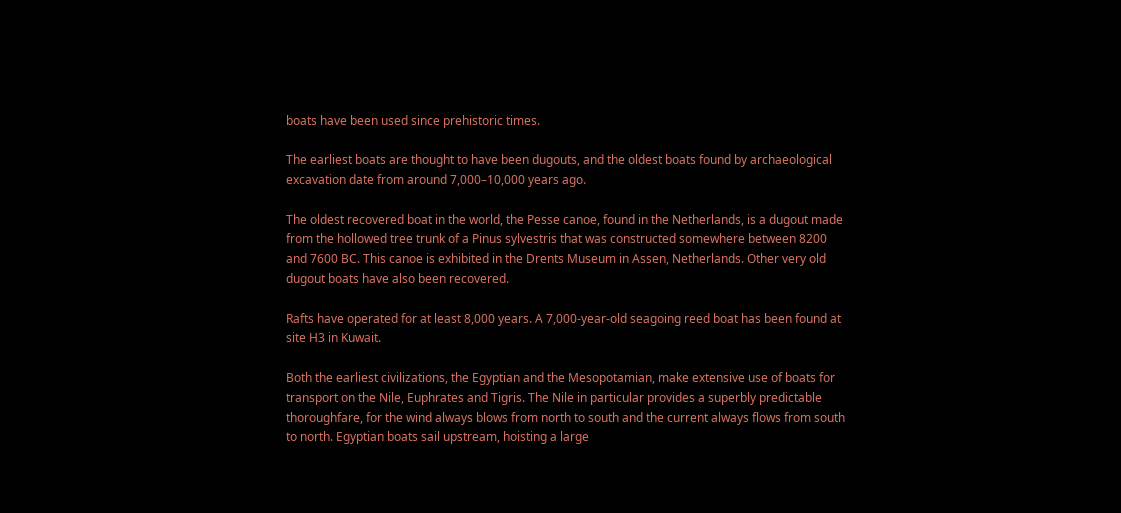boats have been used since prehistoric times.

The earliest boats are thought to have been dugouts, and the oldest boats found by archaeological excavation date from around 7,000–10,000 years ago.

The oldest recovered boat in the world, the Pesse canoe, found in the Netherlands, is a dugout made from the hollowed tree trunk of a Pinus sylvestris that was constructed somewhere between 8200 and 7600 BC. This canoe is exhibited in the Drents Museum in Assen, Netherlands. Other very old dugout boats have also been recovered.

Rafts have operated for at least 8,000 years. A 7,000-year-old seagoing reed boat has been found at site H3 in Kuwait.

Both the earliest civilizations, the Egyptian and the Mesopotamian, make extensive use of boats for transport on the Nile, Euphrates and Tigris. The Nile in particular provides a superbly predictable thoroughfare, for the wind always blows from north to south and the current always flows from south to north. Egyptian boats sail upstream, hoisting a large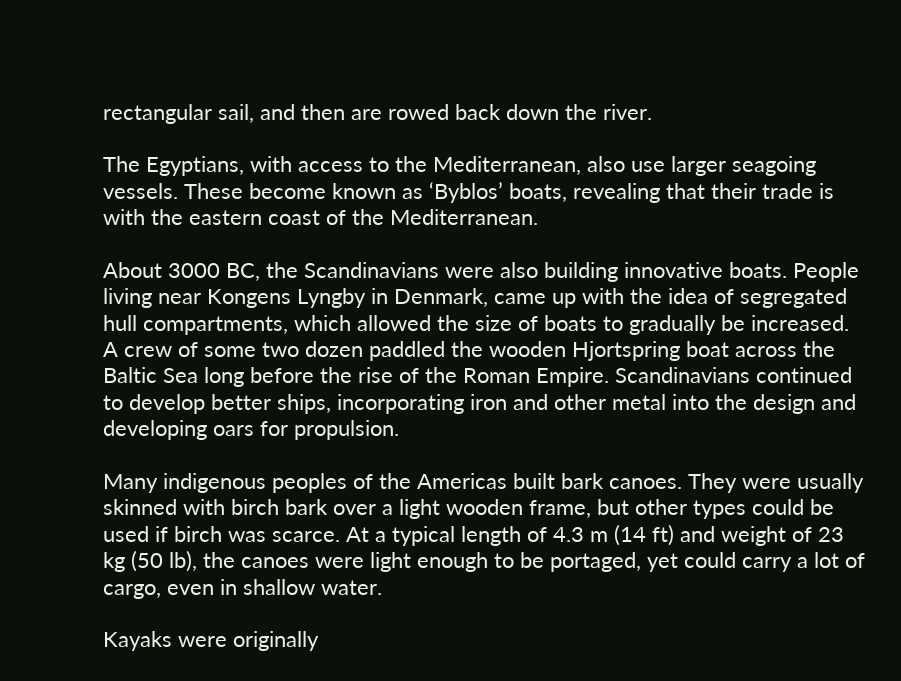rectangular sail, and then are rowed back down the river.

The Egyptians, with access to the Mediterranean, also use larger seagoing vessels. These become known as ‘Byblos’ boats, revealing that their trade is with the eastern coast of the Mediterranean.

About 3000 BC, the Scandinavians were also building innovative boats. People living near Kongens Lyngby in Denmark, came up with the idea of segregated hull compartments, which allowed the size of boats to gradually be increased. A crew of some two dozen paddled the wooden Hjortspring boat across the Baltic Sea long before the rise of the Roman Empire. Scandinavians continued to develop better ships, incorporating iron and other metal into the design and developing oars for propulsion.

Many indigenous peoples of the Americas built bark canoes. They were usually skinned with birch bark over a light wooden frame, but other types could be used if birch was scarce. At a typical length of 4.3 m (14 ft) and weight of 23 kg (50 lb), the canoes were light enough to be portaged, yet could carry a lot of cargo, even in shallow water.

Kayaks were originally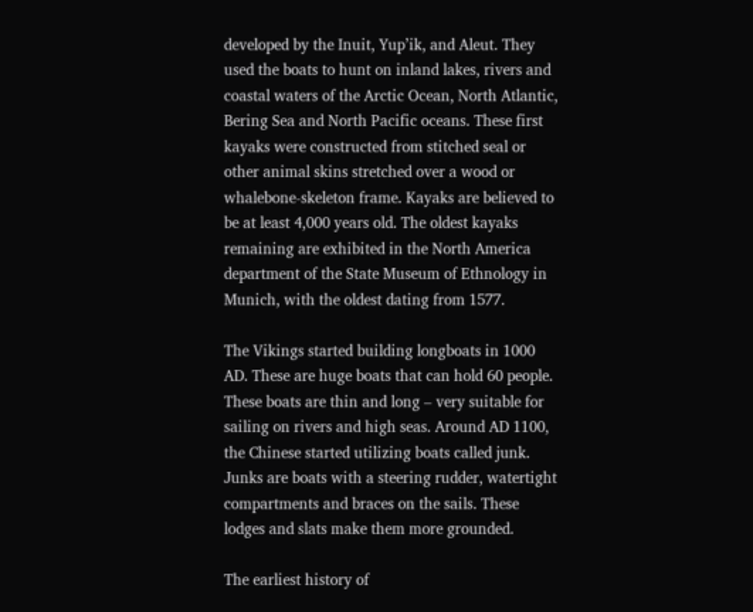developed by the Inuit, Yup’ik, and Aleut. They used the boats to hunt on inland lakes, rivers and coastal waters of the Arctic Ocean, North Atlantic, Bering Sea and North Pacific oceans. These first kayaks were constructed from stitched seal or other animal skins stretched over a wood or whalebone-skeleton frame. Kayaks are believed to be at least 4,000 years old. The oldest kayaks remaining are exhibited in the North America department of the State Museum of Ethnology in Munich, with the oldest dating from 1577.

The Vikings started building longboats in 1000 AD. These are huge boats that can hold 60 people. These boats are thin and long – very suitable for sailing on rivers and high seas. Around AD 1100, the Chinese started utilizing boats called junk. Junks are boats with a steering rudder, watertight compartments and braces on the sails. These lodges and slats make them more grounded.

The earliest history of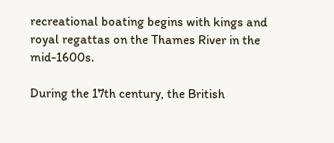recreational boating begins with kings and royal regattas on the Thames River in the mid-1600s.

During the 17th century, the British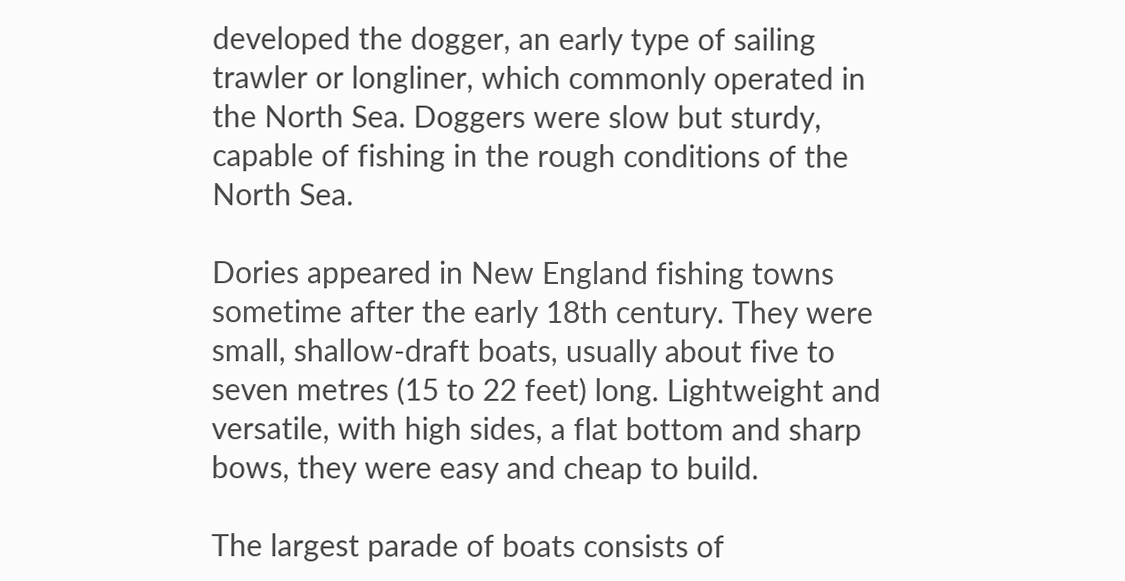developed the dogger, an early type of sailing trawler or longliner, which commonly operated in the North Sea. Doggers were slow but sturdy, capable of fishing in the rough conditions of the North Sea.

Dories appeared in New England fishing towns sometime after the early 18th century. They were small, shallow-draft boats, usually about five to seven metres (15 to 22 feet) long. Lightweight and versatile, with high sides, a flat bottom and sharp bows, they were easy and cheap to build.

The largest parade of boats consists of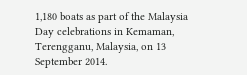1,180 boats as part of the Malaysia Day celebrations in Kemaman, Terengganu, Malaysia, on 13 September 2014.